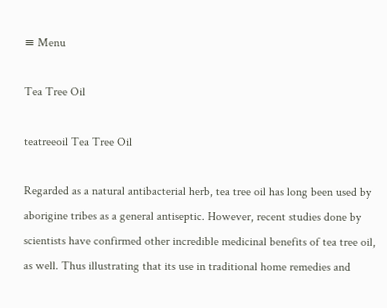≡ Menu

Tea Tree Oil

teatreeoil Tea Tree Oil

Regarded as a natural antibacterial herb, tea tree oil has long been used by aborigine tribes as a general antiseptic. However, recent studies done by scientists have confirmed other incredible medicinal benefits of tea tree oil, as well. Thus illustrating that its use in traditional home remedies and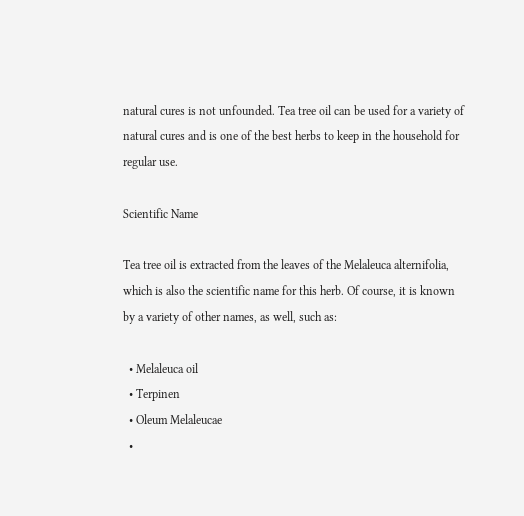natural cures is not unfounded. Tea tree oil can be used for a variety of natural cures and is one of the best herbs to keep in the household for regular use.

Scientific Name

Tea tree oil is extracted from the leaves of the Melaleuca alternifolia, which is also the scientific name for this herb. Of course, it is known by a variety of other names, as well, such as:

  • Melaleuca oil
  • Terpinen
  • Oleum Melaleucae
  •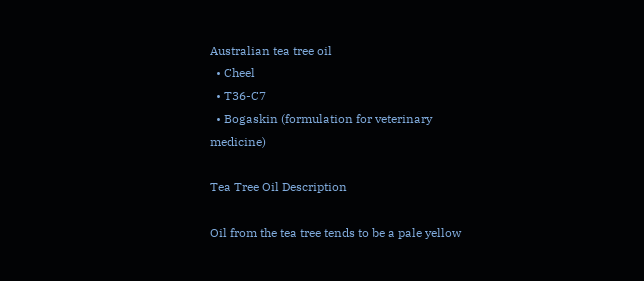Australian tea tree oil
  • Cheel
  • T36-C7
  • Bogaskin (formulation for veterinary medicine)

Tea Tree Oil Description

Oil from the tea tree tends to be a pale yellow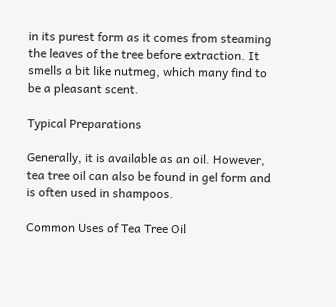in its purest form as it comes from steaming the leaves of the tree before extraction. It smells a bit like nutmeg, which many find to be a pleasant scent.

Typical Preparations

Generally, it is available as an oil. However, tea tree oil can also be found in gel form and is often used in shampoos.

Common Uses of Tea Tree Oil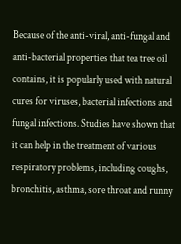Because of the anti-viral, anti-fungal and anti-bacterial properties that tea tree oil contains, it is popularly used with natural cures for viruses, bacterial infections and fungal infections. Studies have shown that it can help in the treatment of various respiratory problems, including coughs, bronchitis, asthma, sore throat and runny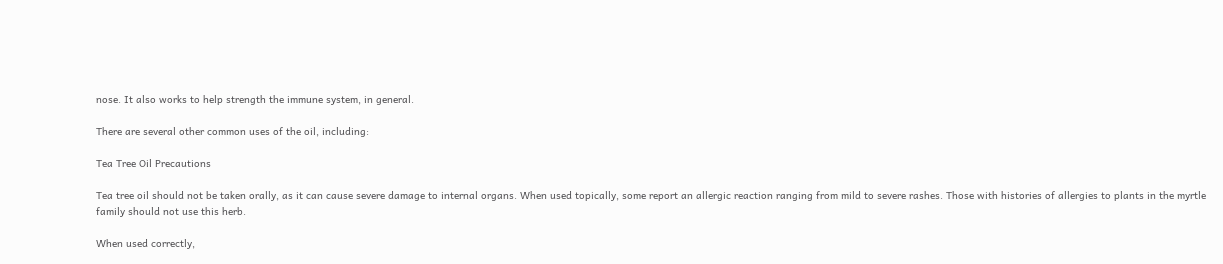nose. It also works to help strength the immune system, in general.

There are several other common uses of the oil, including:

Tea Tree Oil Precautions

Tea tree oil should not be taken orally, as it can cause severe damage to internal organs. When used topically, some report an allergic reaction ranging from mild to severe rashes. Those with histories of allergies to plants in the myrtle family should not use this herb.

When used correctly,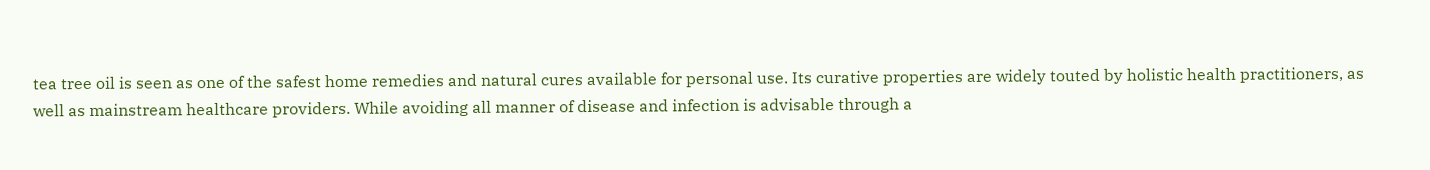tea tree oil is seen as one of the safest home remedies and natural cures available for personal use. Its curative properties are widely touted by holistic health practitioners, as well as mainstream healthcare providers. While avoiding all manner of disease and infection is advisable through a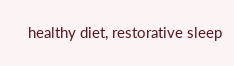healthy diet, restorative sleep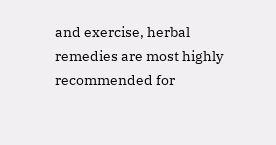and exercise, herbal remedies are most highly recommended for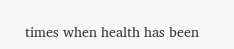times when health has been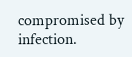compromised by infection.